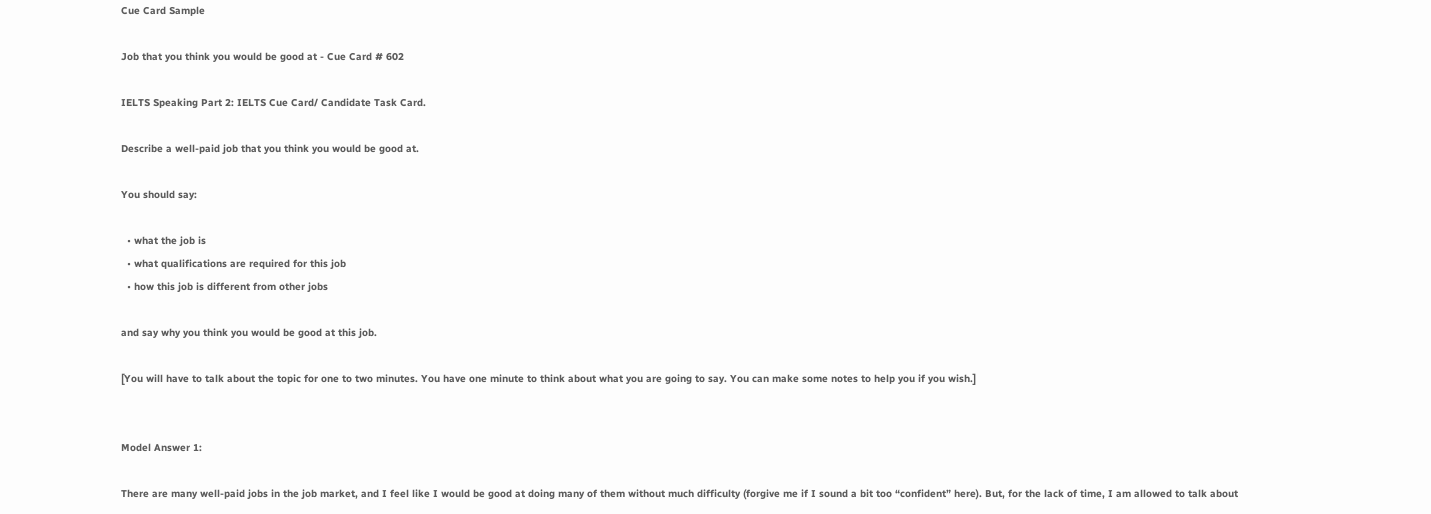Cue Card Sample

Job that you think you would be good at - Cue Card # 602

IELTS Speaking Part 2: IELTS Cue Card/ Candidate Task Card.

Describe a well-paid job that you think you would be good at.

You should say:

  • what the job is
  • what qualifications are required for this job
  • how this job is different from other jobs

and say why you think you would be good at this job.

[You will have to talk about the topic for one to two minutes. You have one minute to think about what you are going to say. You can make some notes to help you if you wish.]


Model Answer 1:

There are many well-paid jobs in the job market, and I feel like I would be good at doing many of them without much difficulty (forgive me if I sound a bit too “confident” here). But, for the lack of time, I am allowed to talk about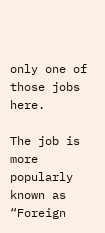only one of those jobs here.

The job is more popularly known as “Foreign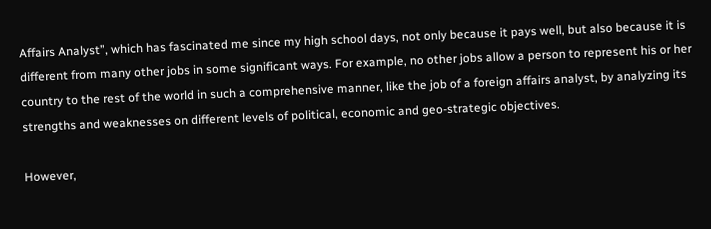Affairs Analyst”, which has fascinated me since my high school days, not only because it pays well, but also because it is different from many other jobs in some significant ways. For example, no other jobs allow a person to represent his or her country to the rest of the world in such a comprehensive manner, like the job of a foreign affairs analyst, by analyzing its strengths and weaknesses on different levels of political, economic and geo-strategic objectives.

However,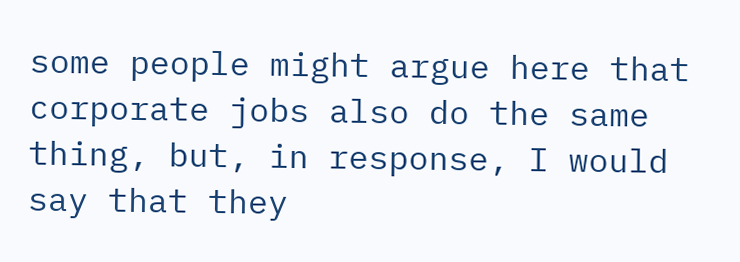some people might argue here that corporate jobs also do the same thing, but, in response, I would say that they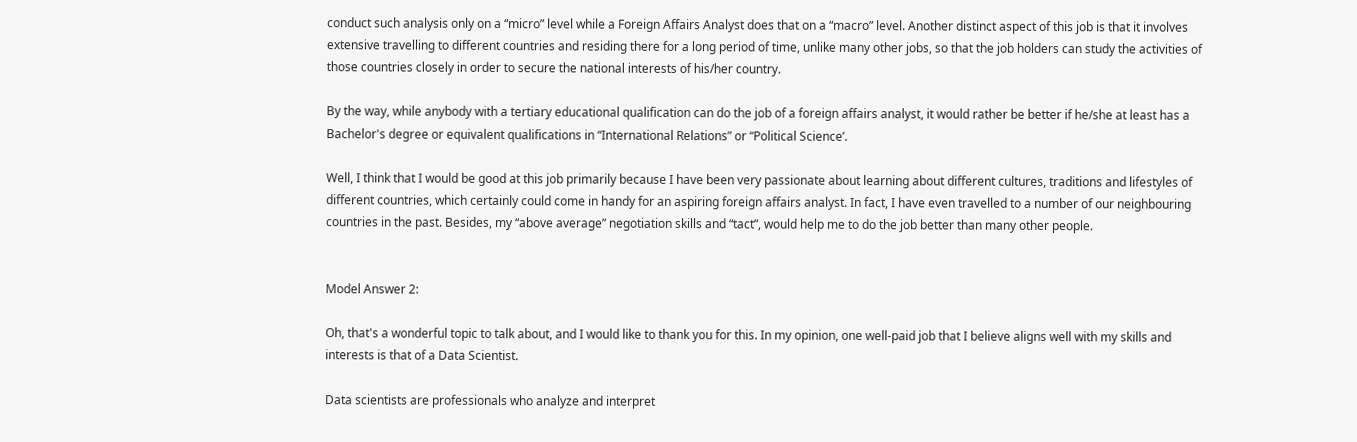conduct such analysis only on a “micro” level while a Foreign Affairs Analyst does that on a “macro” level. Another distinct aspect of this job is that it involves extensive travelling to different countries and residing there for a long period of time, unlike many other jobs, so that the job holders can study the activities of those countries closely in order to secure the national interests of his/her country.

By the way, while anybody with a tertiary educational qualification can do the job of a foreign affairs analyst, it would rather be better if he/she at least has a Bachelor's degree or equivalent qualifications in “International Relations” or “Political Science’.

Well, I think that I would be good at this job primarily because I have been very passionate about learning about different cultures, traditions and lifestyles of different countries, which certainly could come in handy for an aspiring foreign affairs analyst. In fact, I have even travelled to a number of our neighbouring countries in the past. Besides, my “above average” negotiation skills and “tact”, would help me to do the job better than many other people.


Model Answer 2:

Oh, that's a wonderful topic to talk about, and I would like to thank you for this. In my opinion, one well-paid job that I believe aligns well with my skills and interests is that of a Data Scientist.

Data scientists are professionals who analyze and interpret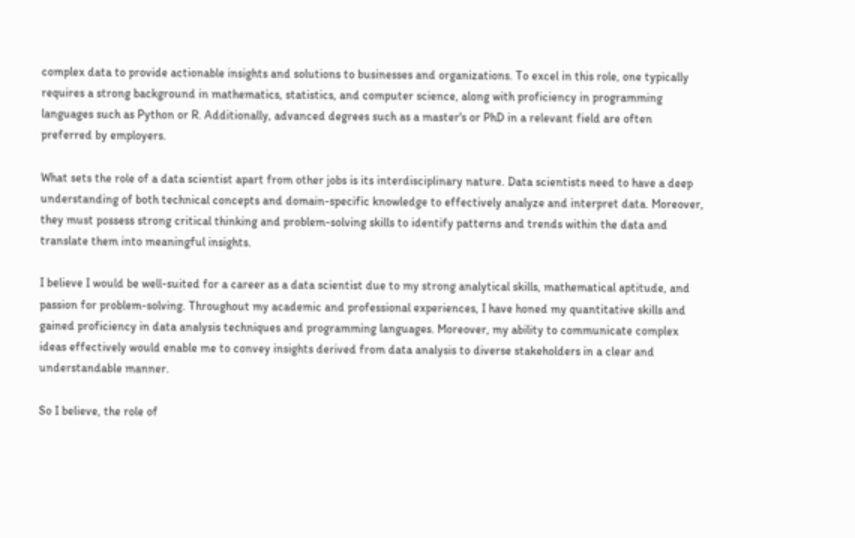complex data to provide actionable insights and solutions to businesses and organizations. To excel in this role, one typically requires a strong background in mathematics, statistics, and computer science, along with proficiency in programming languages such as Python or R. Additionally, advanced degrees such as a master's or PhD in a relevant field are often preferred by employers.

What sets the role of a data scientist apart from other jobs is its interdisciplinary nature. Data scientists need to have a deep understanding of both technical concepts and domain-specific knowledge to effectively analyze and interpret data. Moreover, they must possess strong critical thinking and problem-solving skills to identify patterns and trends within the data and translate them into meaningful insights.

I believe I would be well-suited for a career as a data scientist due to my strong analytical skills, mathematical aptitude, and passion for problem-solving. Throughout my academic and professional experiences, I have honed my quantitative skills and gained proficiency in data analysis techniques and programming languages. Moreover, my ability to communicate complex ideas effectively would enable me to convey insights derived from data analysis to diverse stakeholders in a clear and understandable manner.

So I believe, the role of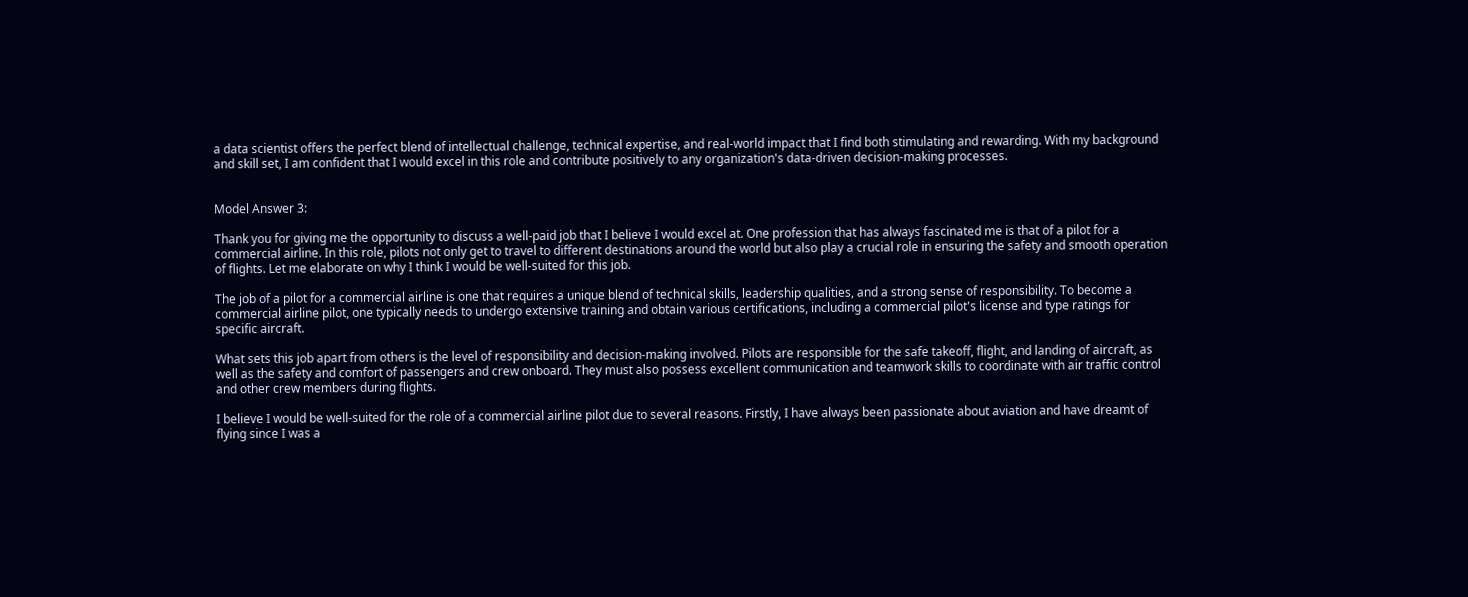a data scientist offers the perfect blend of intellectual challenge, technical expertise, and real-world impact that I find both stimulating and rewarding. With my background and skill set, I am confident that I would excel in this role and contribute positively to any organization's data-driven decision-making processes.


Model Answer 3:

Thank you for giving me the opportunity to discuss a well-paid job that I believe I would excel at. One profession that has always fascinated me is that of a pilot for a commercial airline. In this role, pilots not only get to travel to different destinations around the world but also play a crucial role in ensuring the safety and smooth operation of flights. Let me elaborate on why I think I would be well-suited for this job.

The job of a pilot for a commercial airline is one that requires a unique blend of technical skills, leadership qualities, and a strong sense of responsibility. To become a commercial airline pilot, one typically needs to undergo extensive training and obtain various certifications, including a commercial pilot's license and type ratings for specific aircraft.

What sets this job apart from others is the level of responsibility and decision-making involved. Pilots are responsible for the safe takeoff, flight, and landing of aircraft, as well as the safety and comfort of passengers and crew onboard. They must also possess excellent communication and teamwork skills to coordinate with air traffic control and other crew members during flights.

I believe I would be well-suited for the role of a commercial airline pilot due to several reasons. Firstly, I have always been passionate about aviation and have dreamt of flying since I was a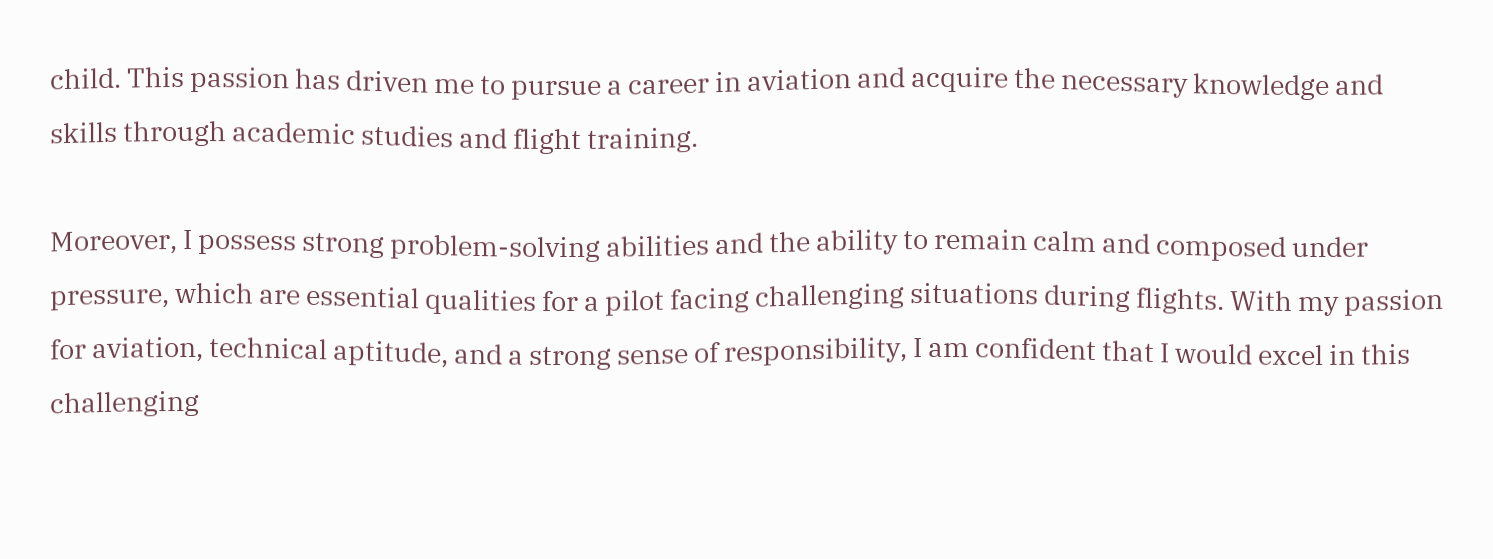child. This passion has driven me to pursue a career in aviation and acquire the necessary knowledge and skills through academic studies and flight training.

Moreover, I possess strong problem-solving abilities and the ability to remain calm and composed under pressure, which are essential qualities for a pilot facing challenging situations during flights. With my passion for aviation, technical aptitude, and a strong sense of responsibility, I am confident that I would excel in this challenging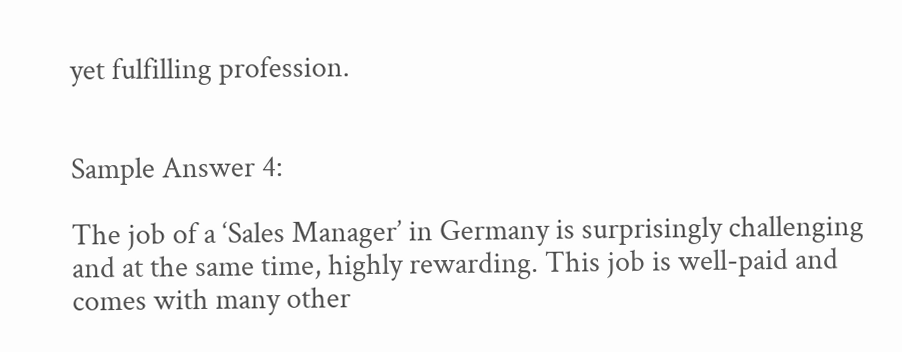yet fulfilling profession.


Sample Answer 4:

The job of a ‘Sales Manager’ in Germany is surprisingly challenging and at the same time, highly rewarding. This job is well-paid and comes with many other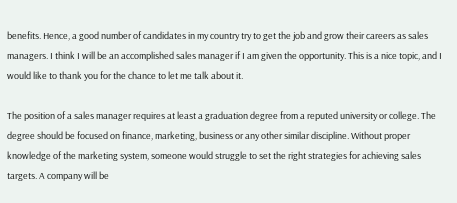benefits. Hence, a good number of candidates in my country try to get the job and grow their careers as sales managers. I think I will be an accomplished sales manager if I am given the opportunity. This is a nice topic, and I would like to thank you for the chance to let me talk about it.

The position of a sales manager requires at least a graduation degree from a reputed university or college. The degree should be focused on finance, marketing, business or any other similar discipline. Without proper knowledge of the marketing system, someone would struggle to set the right strategies for achieving sales targets. A company will be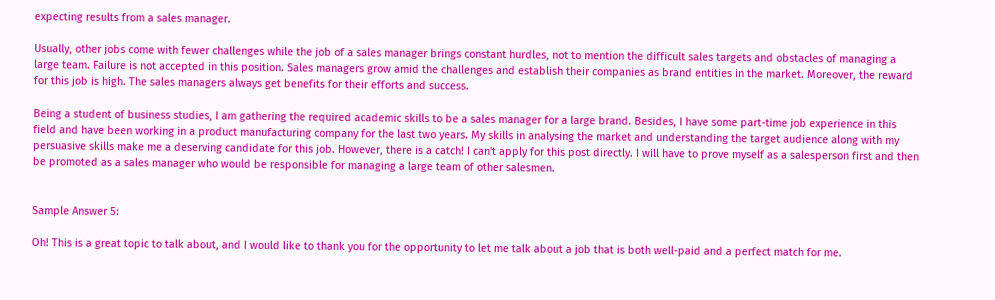expecting results from a sales manager.

Usually, other jobs come with fewer challenges while the job of a sales manager brings constant hurdles, not to mention the difficult sales targets and obstacles of managing a large team. Failure is not accepted in this position. Sales managers grow amid the challenges and establish their companies as brand entities in the market. Moreover, the reward for this job is high. The sales managers always get benefits for their efforts and success.

Being a student of business studies, I am gathering the required academic skills to be a sales manager for a large brand. Besides, I have some part-time job experience in this field and have been working in a product manufacturing company for the last two years. My skills in analysing the market and understanding the target audience along with my persuasive skills make me a deserving candidate for this job. However, there is a catch! I can't apply for this post directly. I will have to prove myself as a salesperson first and then be promoted as a sales manager who would be responsible for managing a large team of other salesmen.


Sample Answer 5:

Oh! This is a great topic to talk about, and I would like to thank you for the opportunity to let me talk about a job that is both well-paid and a perfect match for me.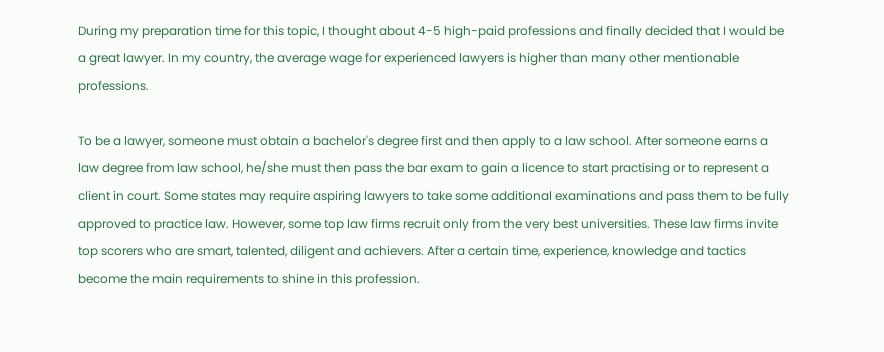During my preparation time for this topic, I thought about 4-5 high-paid professions and finally decided that I would be a great lawyer. In my country, the average wage for experienced lawyers is higher than many other mentionable professions.

To be a lawyer, someone must obtain a bachelor's degree first and then apply to a law school. After someone earns a law degree from law school, he/she must then pass the bar exam to gain a licence to start practising or to represent a client in court. Some states may require aspiring lawyers to take some additional examinations and pass them to be fully approved to practice law. However, some top law firms recruit only from the very best universities. These law firms invite top scorers who are smart, talented, diligent and achievers. After a certain time, experience, knowledge and tactics become the main requirements to shine in this profession.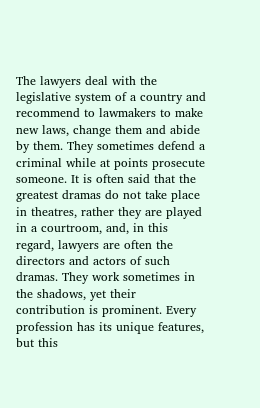The lawyers deal with the legislative system of a country and recommend to lawmakers to make new laws, change them and abide by them. They sometimes defend a criminal while at points prosecute someone. It is often said that the greatest dramas do not take place in theatres, rather they are played in a courtroom, and, in this regard, lawyers are often the directors and actors of such dramas. They work sometimes in the shadows, yet their contribution is prominent. Every profession has its unique features, but this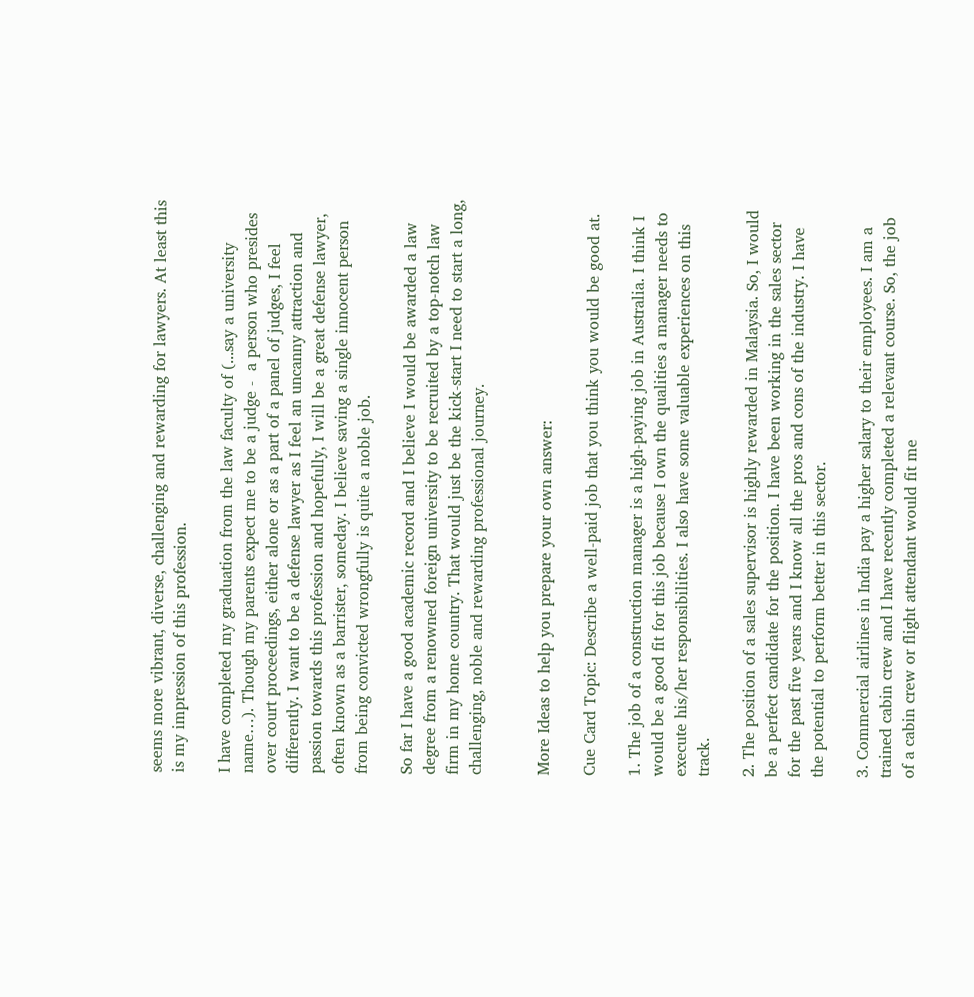seems more vibrant, diverse, challenging and rewarding for lawyers. At least this is my impression of this profession.

I have completed my graduation from the law faculty of (...say a university name…). Though my parents expect me to be a judge -  a person who presides over court proceedings, either alone or as a part of a panel of judges, I feel differently. I want to be a defense lawyer as I feel an uncanny attraction and passion towards this profession and hopefully, I will be a great defense lawyer, often known as a barrister, someday. I believe saving a single innocent person from being convicted wrongfully is quite a noble job.

So far I have a good academic record and I believe I would be awarded a law degree from a renowned foreign university to be recruited by a top-notch law firm in my home country. That would just be the kick-start I need to start a long, challenging, noble and rewarding professional journey.


More Ideas to help you prepare your own answer:

Cue Card Topic: Describe a well-paid job that you think you would be good at.

1. The job of a construction manager is a high-paying job in Australia. I think I would be a good fit for this job because I own the qualities a manager needs to execute his/her responsibilities. I also have some valuable experiences on this track.

2. The position of a sales supervisor is highly rewarded in Malaysia. So, I would be a perfect candidate for the position. I have been working in the sales sector for the past five years and I know all the pros and cons of the industry. I have the potential to perform better in this sector.

3. Commercial airlines in India pay a higher salary to their employees. I am a trained cabin crew and I have recently completed a relevant course. So, the job of a cabin crew or flight attendant would fit me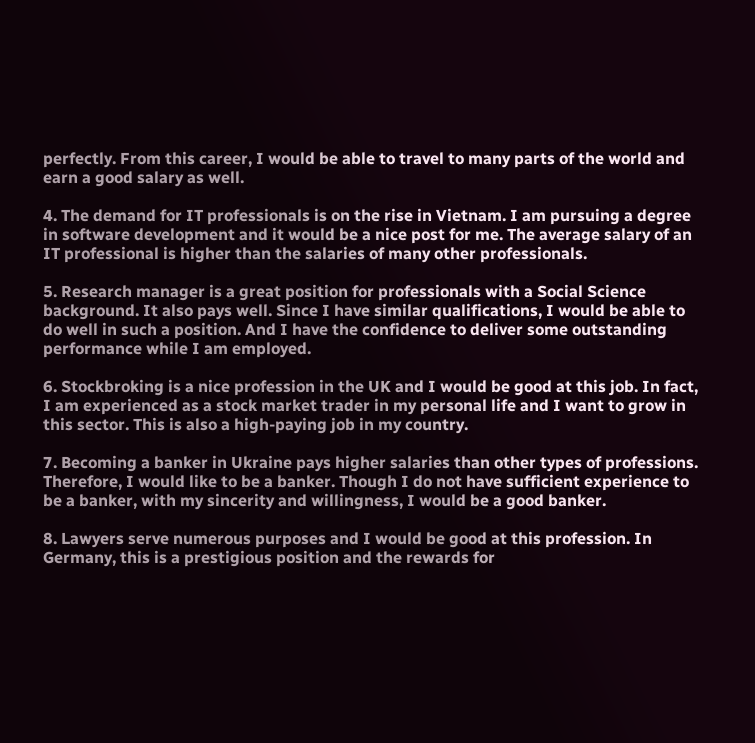perfectly. From this career, I would be able to travel to many parts of the world and earn a good salary as well.

4. The demand for IT professionals is on the rise in Vietnam. I am pursuing a degree in software development and it would be a nice post for me. The average salary of an IT professional is higher than the salaries of many other professionals.

5. Research manager is a great position for professionals with a Social Science background. It also pays well. Since I have similar qualifications, I would be able to do well in such a position. And I have the confidence to deliver some outstanding performance while I am employed.

6. Stockbroking is a nice profession in the UK and I would be good at this job. In fact, I am experienced as a stock market trader in my personal life and I want to grow in this sector. This is also a high-paying job in my country.

7. Becoming a banker in Ukraine pays higher salaries than other types of professions. Therefore, I would like to be a banker. Though I do not have sufficient experience to be a banker, with my sincerity and willingness, I would be a good banker.

8. Lawyers serve numerous purposes and I would be good at this profession. In Germany, this is a prestigious position and the rewards for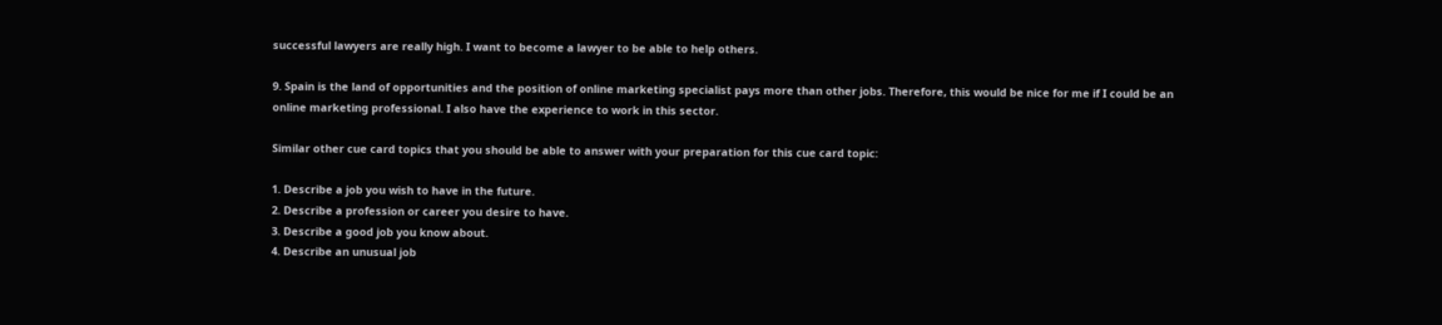successful lawyers are really high. I want to become a lawyer to be able to help others.

9. Spain is the land of opportunities and the position of online marketing specialist pays more than other jobs. Therefore, this would be nice for me if I could be an online marketing professional. I also have the experience to work in this sector.

Similar other cue card topics that you should be able to answer with your preparation for this cue card topic:

1. Describe a job you wish to have in the future.
2. Describe a profession or career you desire to have.
3. Describe a good job you know about.
4. Describe an unusual job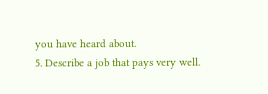you have heard about.
5. Describe a job that pays very well.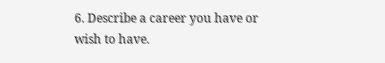6. Describe a career you have or wish to have.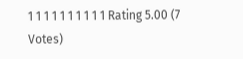1 1 1 1 1 1 1 1 1 1 Rating 5.00 (7 Votes)